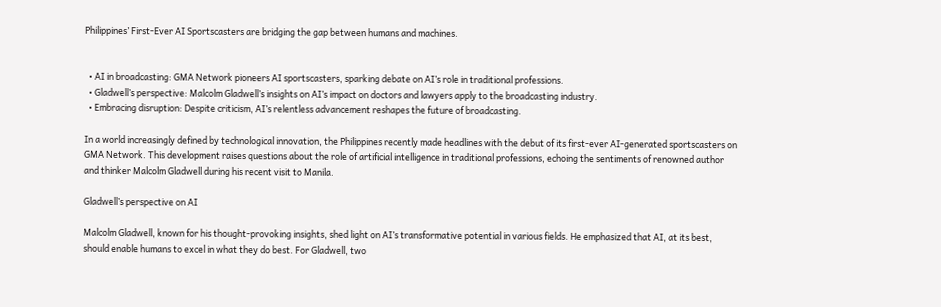Philippines’ First-Ever AI Sportscasters are bridging the gap between humans and machines.


  • AI in broadcasting: GMA Network pioneers AI sportscasters, sparking debate on AI’s role in traditional professions.
  • Gladwell’s perspective: Malcolm Gladwell’s insights on AI’s impact on doctors and lawyers apply to the broadcasting industry.
  • Embracing disruption: Despite criticism, AI’s relentless advancement reshapes the future of broadcasting.

In a world increasingly defined by technological innovation, the Philippines recently made headlines with the debut of its first-ever AI-generated sportscasters on GMA Network. This development raises questions about the role of artificial intelligence in traditional professions, echoing the sentiments of renowned author and thinker Malcolm Gladwell during his recent visit to Manila.

Gladwell’s perspective on AI

Malcolm Gladwell, known for his thought-provoking insights, shed light on AI’s transformative potential in various fields. He emphasized that AI, at its best, should enable humans to excel in what they do best. For Gladwell, two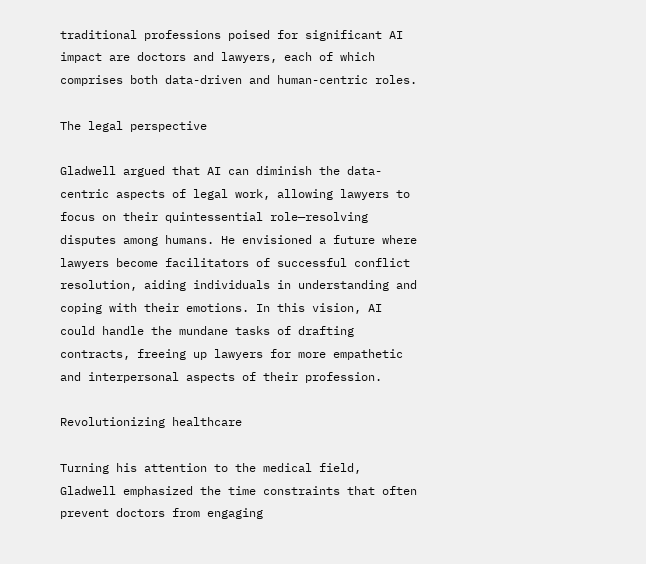traditional professions poised for significant AI impact are doctors and lawyers, each of which comprises both data-driven and human-centric roles.

The legal perspective

Gladwell argued that AI can diminish the data-centric aspects of legal work, allowing lawyers to focus on their quintessential role—resolving disputes among humans. He envisioned a future where lawyers become facilitators of successful conflict resolution, aiding individuals in understanding and coping with their emotions. In this vision, AI could handle the mundane tasks of drafting contracts, freeing up lawyers for more empathetic and interpersonal aspects of their profession.

Revolutionizing healthcare

Turning his attention to the medical field, Gladwell emphasized the time constraints that often prevent doctors from engaging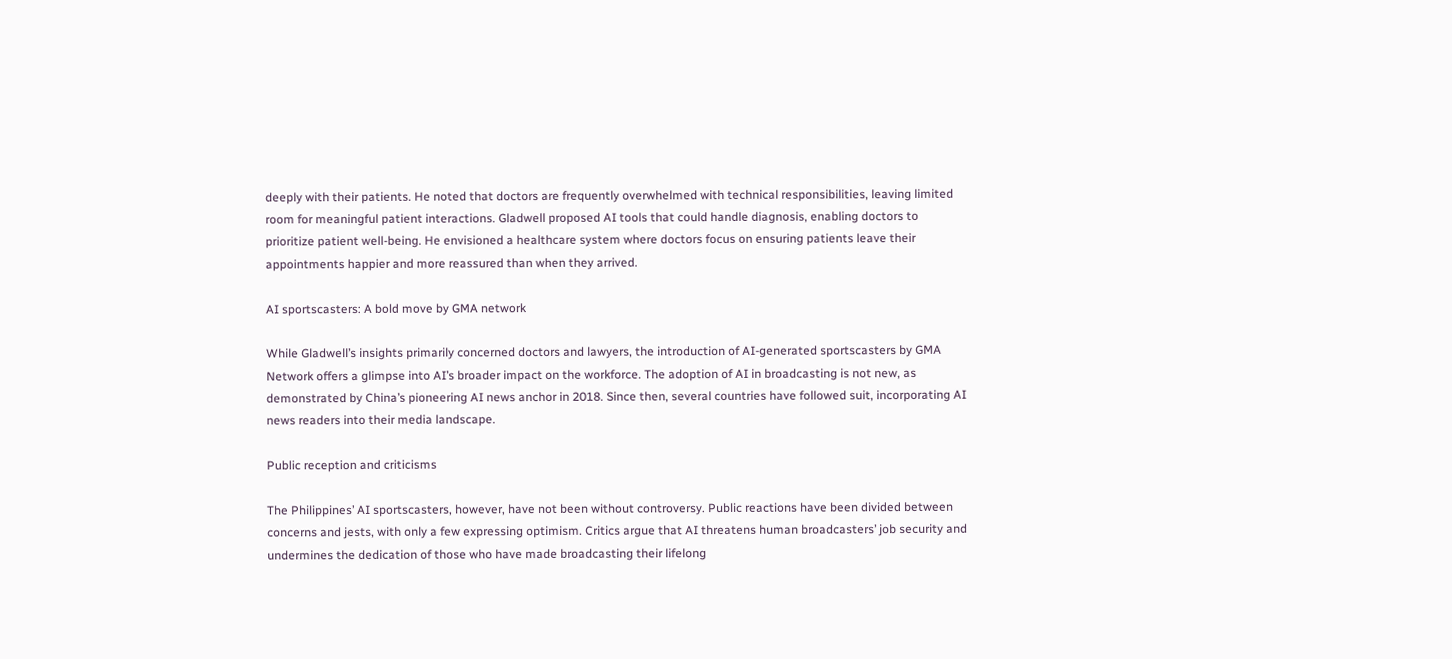deeply with their patients. He noted that doctors are frequently overwhelmed with technical responsibilities, leaving limited room for meaningful patient interactions. Gladwell proposed AI tools that could handle diagnosis, enabling doctors to prioritize patient well-being. He envisioned a healthcare system where doctors focus on ensuring patients leave their appointments happier and more reassured than when they arrived.

AI sportscasters: A bold move by GMA network

While Gladwell’s insights primarily concerned doctors and lawyers, the introduction of AI-generated sportscasters by GMA Network offers a glimpse into AI’s broader impact on the workforce. The adoption of AI in broadcasting is not new, as demonstrated by China’s pioneering AI news anchor in 2018. Since then, several countries have followed suit, incorporating AI news readers into their media landscape.

Public reception and criticisms

The Philippines’ AI sportscasters, however, have not been without controversy. Public reactions have been divided between concerns and jests, with only a few expressing optimism. Critics argue that AI threatens human broadcasters’ job security and undermines the dedication of those who have made broadcasting their lifelong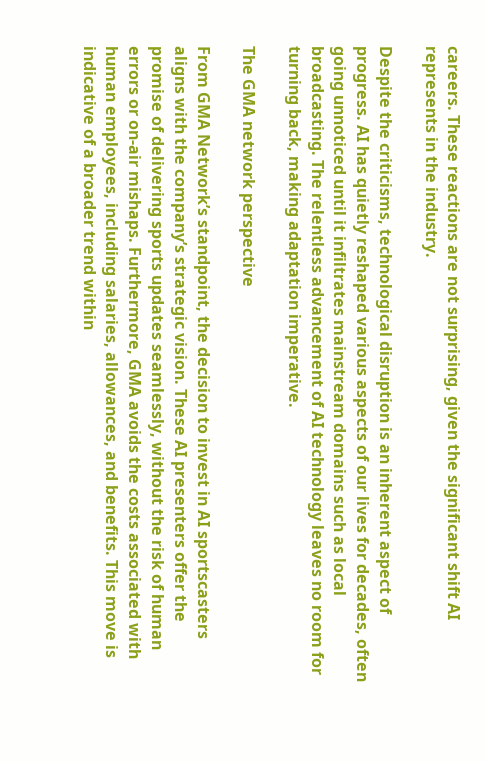careers. These reactions are not surprising, given the significant shift AI represents in the industry.

Despite the criticisms, technological disruption is an inherent aspect of progress. AI has quietly reshaped various aspects of our lives for decades, often going unnoticed until it infiltrates mainstream domains such as local broadcasting. The relentless advancement of AI technology leaves no room for turning back, making adaptation imperative.

The GMA network perspective

From GMA Network’s standpoint, the decision to invest in AI sportscasters aligns with the company’s strategic vision. These AI presenters offer the promise of delivering sports updates seamlessly, without the risk of human errors or on-air mishaps. Furthermore, GMA avoids the costs associated with human employees, including salaries, allowances, and benefits. This move is indicative of a broader trend within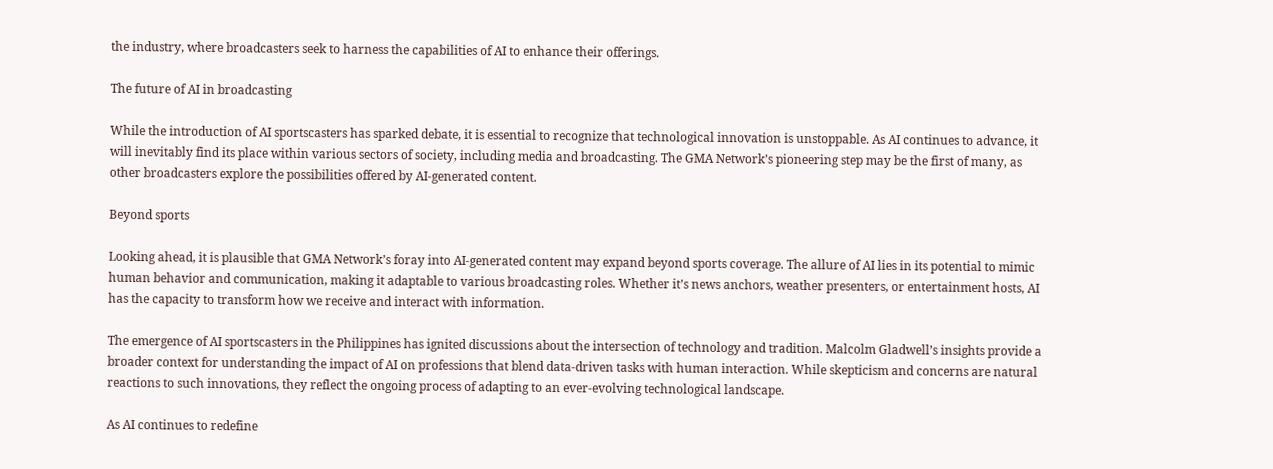the industry, where broadcasters seek to harness the capabilities of AI to enhance their offerings.

The future of AI in broadcasting

While the introduction of AI sportscasters has sparked debate, it is essential to recognize that technological innovation is unstoppable. As AI continues to advance, it will inevitably find its place within various sectors of society, including media and broadcasting. The GMA Network’s pioneering step may be the first of many, as other broadcasters explore the possibilities offered by AI-generated content.

Beyond sports

Looking ahead, it is plausible that GMA Network’s foray into AI-generated content may expand beyond sports coverage. The allure of AI lies in its potential to mimic human behavior and communication, making it adaptable to various broadcasting roles. Whether it’s news anchors, weather presenters, or entertainment hosts, AI has the capacity to transform how we receive and interact with information.

The emergence of AI sportscasters in the Philippines has ignited discussions about the intersection of technology and tradition. Malcolm Gladwell’s insights provide a broader context for understanding the impact of AI on professions that blend data-driven tasks with human interaction. While skepticism and concerns are natural reactions to such innovations, they reflect the ongoing process of adapting to an ever-evolving technological landscape.

As AI continues to redefine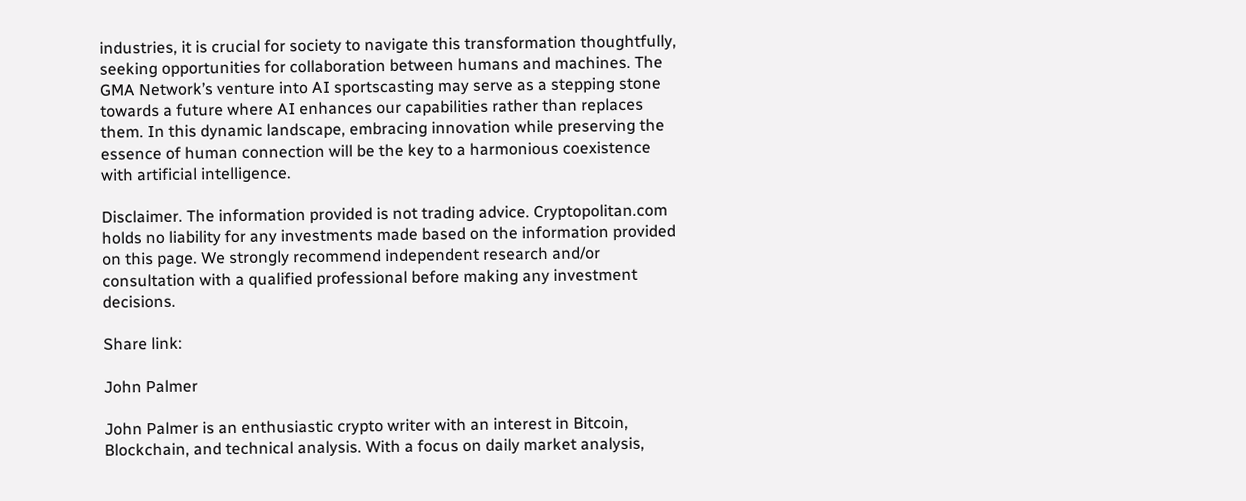industries, it is crucial for society to navigate this transformation thoughtfully, seeking opportunities for collaboration between humans and machines. The GMA Network’s venture into AI sportscasting may serve as a stepping stone towards a future where AI enhances our capabilities rather than replaces them. In this dynamic landscape, embracing innovation while preserving the essence of human connection will be the key to a harmonious coexistence with artificial intelligence.

Disclaimer. The information provided is not trading advice. Cryptopolitan.com holds no liability for any investments made based on the information provided on this page. We strongly recommend independent research and/or consultation with a qualified professional before making any investment decisions.

Share link:

John Palmer

John Palmer is an enthusiastic crypto writer with an interest in Bitcoin, Blockchain, and technical analysis. With a focus on daily market analysis,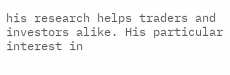his research helps traders and investors alike. His particular interest in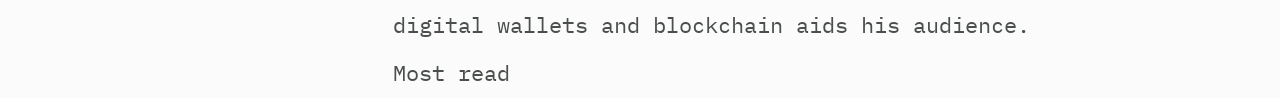digital wallets and blockchain aids his audience.

Most read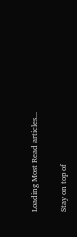Loading Most Read articles...

Stay on top of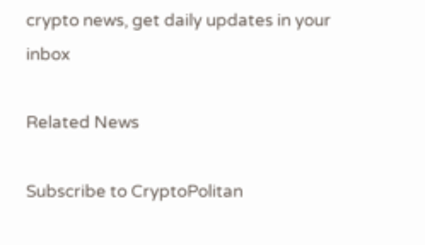crypto news, get daily updates in your inbox

Related News

Subscribe to CryptoPolitan